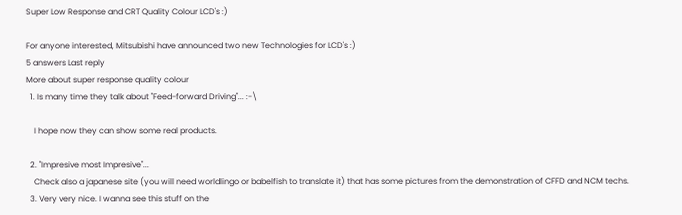Super Low Response and CRT Quality Colour LCD's :)

For anyone interested, Mitsubishi have announced two new Technologies for LCD's :)
5 answers Last reply
More about super response quality colour
  1. Is many time they talk about "Feed-forward Driving"... :-\

    I hope now they can show some real products.

  2. "Impresive most Impresive"...
    Check also a japanese site (you will need worldlingo or babelfish to translate it) that has some pictures from the demonstration of CFFD and NCM techs.
  3. Very very nice. I wanna see this stuff on the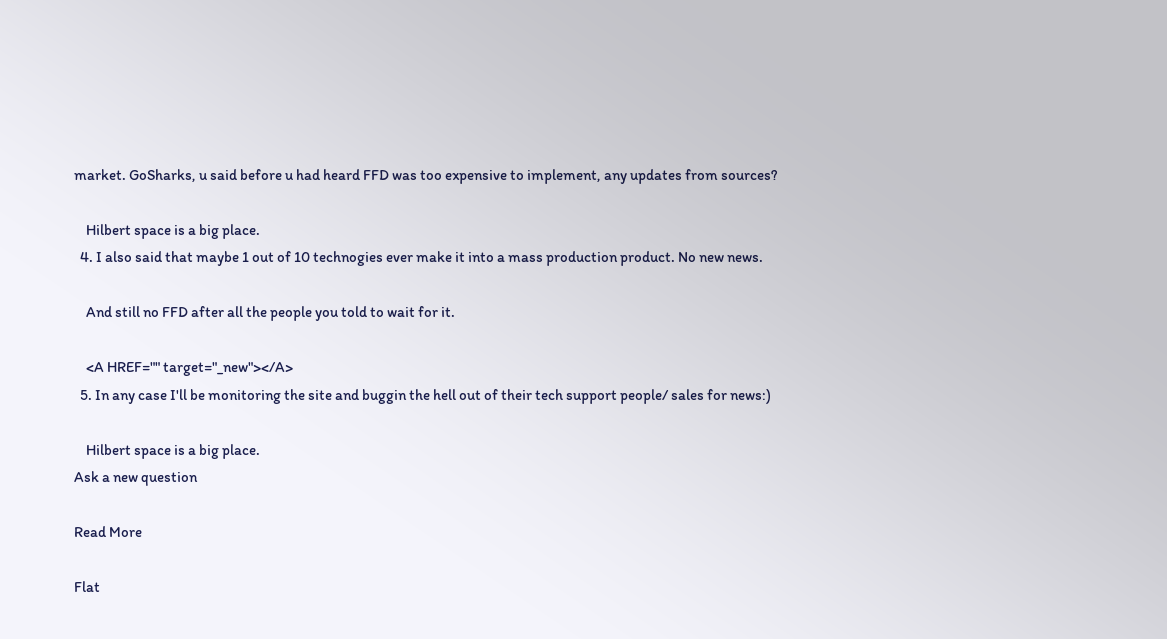market. GoSharks, u said before u had heard FFD was too expensive to implement, any updates from sources?

    Hilbert space is a big place.
  4. I also said that maybe 1 out of 10 technogies ever make it into a mass production product. No new news.

    And still no FFD after all the people you told to wait for it.

    <A HREF="" target="_new"></A>
  5. In any case I'll be monitoring the site and buggin the hell out of their tech support people/ sales for news:)

    Hilbert space is a big place.
Ask a new question

Read More

Flat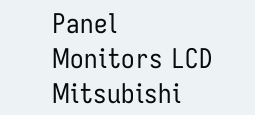Panel Monitors LCD Mitsubishi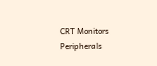CRT Monitors Peripherals